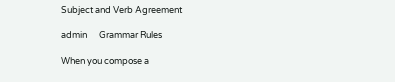Subject and Verb Agreement

admin      Grammar Rules

When you compose a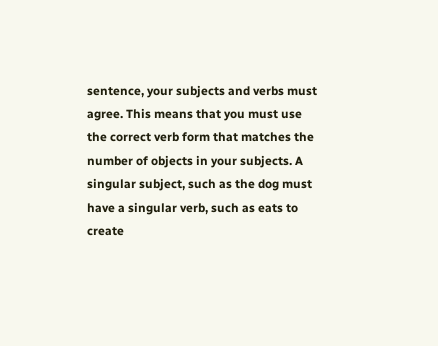sentence, your subjects and verbs must agree. This means that you must use the correct verb form that matches the number of objects in your subjects. A singular subject, such as the dog must have a singular verb, such as eats to create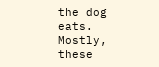the dog eats. Mostly, these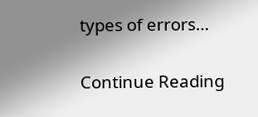types of errors…

Continue Reading